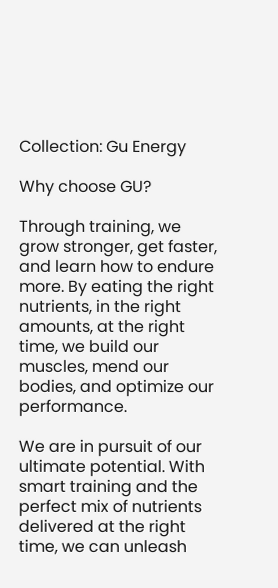Collection: Gu Energy

Why choose GU?

Through training, we grow stronger, get faster, and learn how to endure more. By eating the right nutrients, in the right amounts, at the right time, we build our muscles, mend our bodies, and optimize our performance.

We are in pursuit of our ultimate potential. With smart training and the perfect mix of nutrients delivered at the right time, we can unleash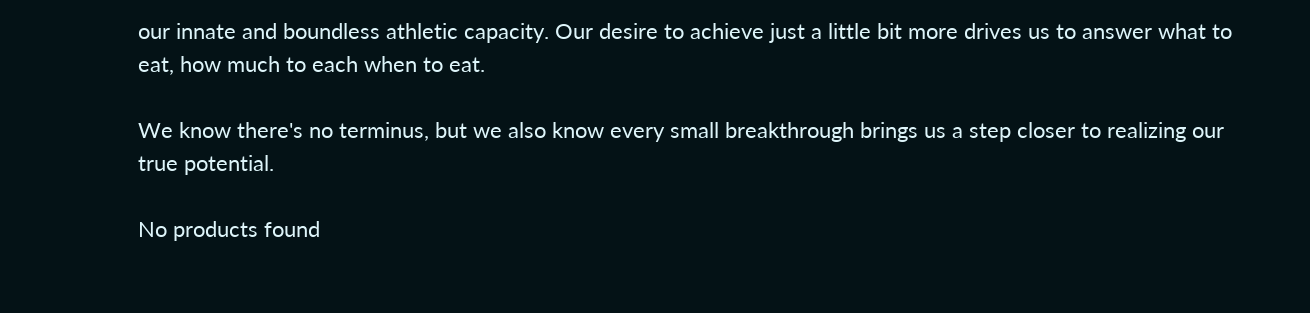our innate and boundless athletic capacity. Our desire to achieve just a little bit more drives us to answer what to eat, how much to each when to eat.

We know there's no terminus, but we also know every small breakthrough brings us a step closer to realizing our true potential.

No products found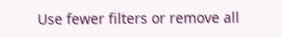Use fewer filters or remove all